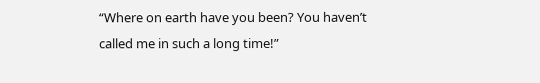“Where on earth have you been? You haven’t called me in such a long time!”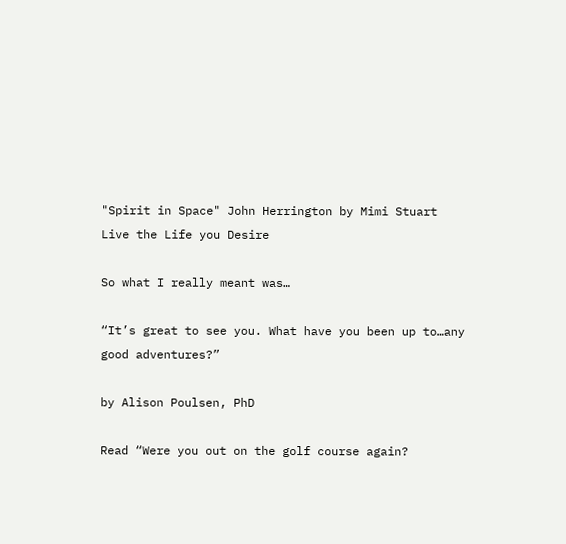"Spirit in Space" John Herrington by Mimi Stuart
Live the Life you Desire

So what I really meant was…

“It’s great to see you. What have you been up to…any good adventures?”

by Alison Poulsen, PhD

Read “Were you out on the golf course again?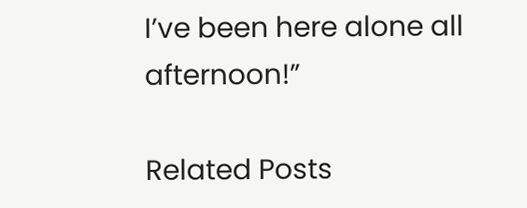I’ve been here alone all afternoon!”

Related Posts